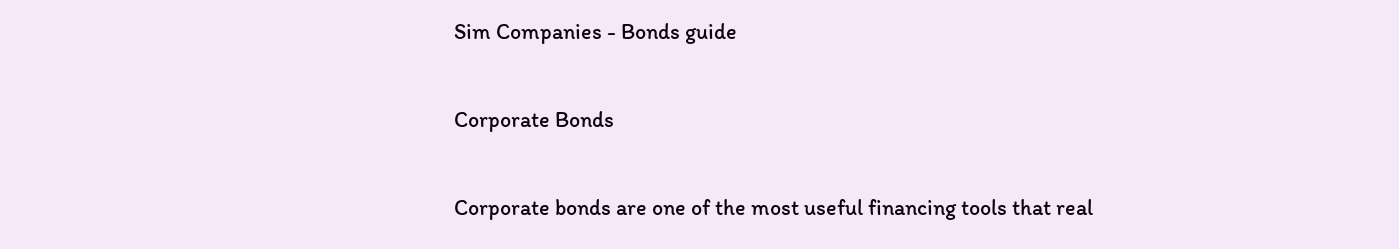Sim Companies - Bonds guide

Corporate Bonds

Corporate bonds are one of the most useful financing tools that real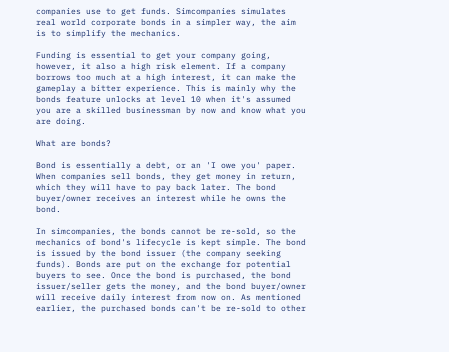companies use to get funds. Simcompanies simulates real world corporate bonds in a simpler way, the aim is to simplify the mechanics.

Funding is essential to get your company going, however, it also a high risk element. If a company borrows too much at a high interest, it can make the gameplay a bitter experience. This is mainly why the bonds feature unlocks at level 10 when it's assumed you are a skilled businessman by now and know what you are doing.

What are bonds?

Bond is essentially a debt, or an 'I owe you' paper. When companies sell bonds, they get money in return, which they will have to pay back later. The bond buyer/owner receives an interest while he owns the bond.

In simcompanies, the bonds cannot be re-sold, so the mechanics of bond's lifecycle is kept simple. The bond is issued by the bond issuer (the company seeking funds). Bonds are put on the exchange for potential buyers to see. Once the bond is purchased, the bond issuer/seller gets the money, and the bond buyer/owner will receive daily interest from now on. As mentioned earlier, the purchased bonds can't be re-sold to other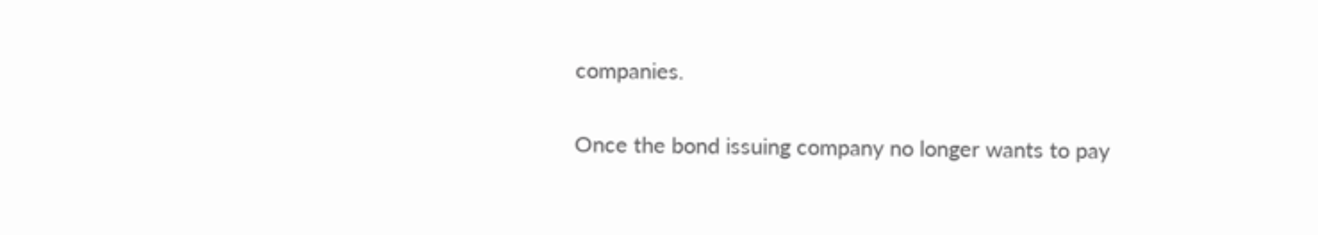companies.

Once the bond issuing company no longer wants to pay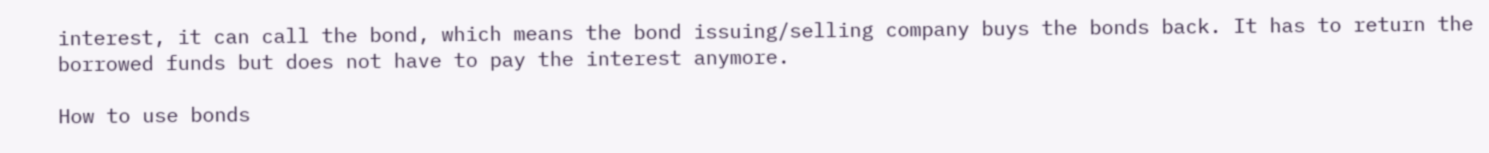interest, it can call the bond, which means the bond issuing/selling company buys the bonds back. It has to return the borrowed funds but does not have to pay the interest anymore.

How to use bonds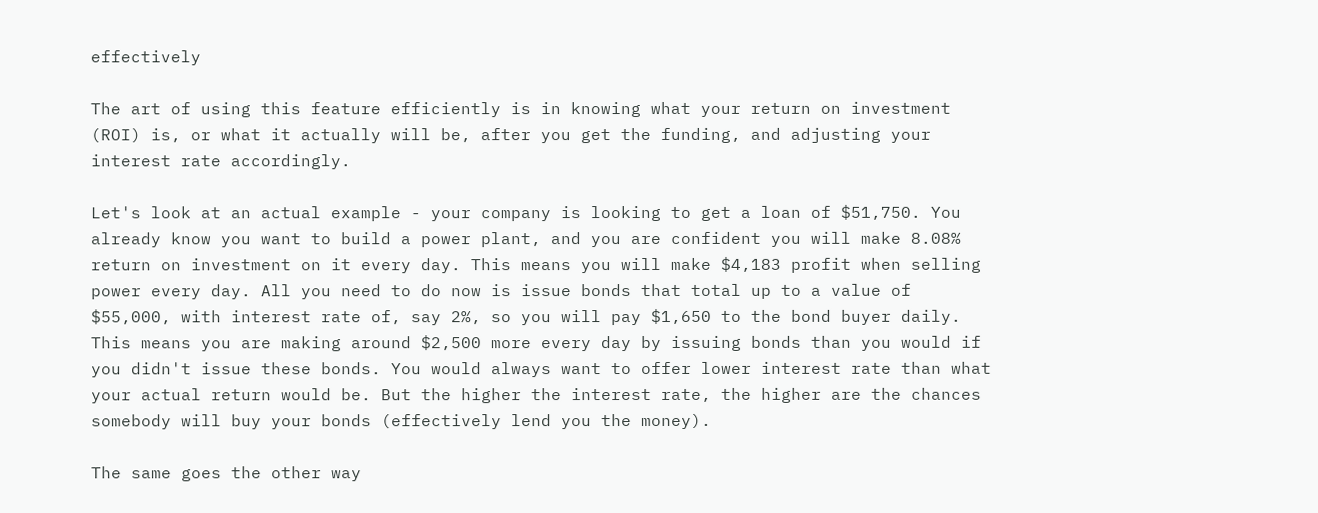effectively

The art of using this feature efficiently is in knowing what your return on investment (ROI) is, or what it actually will be, after you get the funding, and adjusting your interest rate accordingly.

Let's look at an actual example - your company is looking to get a loan of $51,750. You already know you want to build a power plant, and you are confident you will make 8.08% return on investment on it every day. This means you will make $4,183 profit when selling power every day. All you need to do now is issue bonds that total up to a value of $55,000, with interest rate of, say 2%, so you will pay $1,650 to the bond buyer daily. This means you are making around $2,500 more every day by issuing bonds than you would if you didn't issue these bonds. You would always want to offer lower interest rate than what your actual return would be. But the higher the interest rate, the higher are the chances somebody will buy your bonds (effectively lend you the money).

The same goes the other way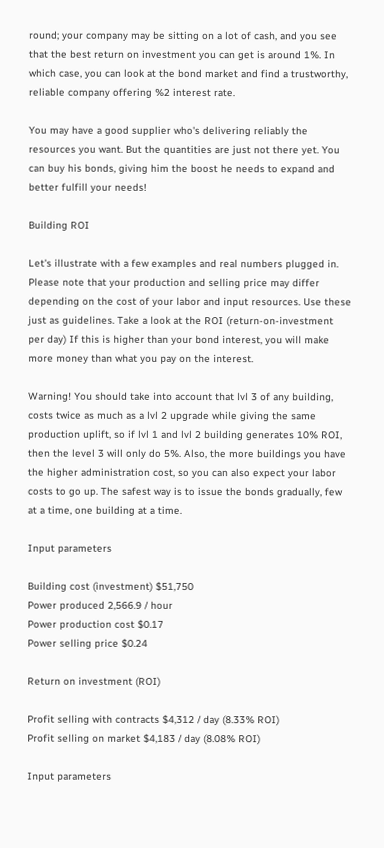round; your company may be sitting on a lot of cash, and you see that the best return on investment you can get is around 1%. In which case, you can look at the bond market and find a trustworthy, reliable company offering %2 interest rate.

You may have a good supplier who's delivering reliably the resources you want. But the quantities are just not there yet. You can buy his bonds, giving him the boost he needs to expand and better fulfill your needs!

Building ROI

Let's illustrate with a few examples and real numbers plugged in. Please note that your production and selling price may differ depending on the cost of your labor and input resources. Use these just as guidelines. Take a look at the ROI (return-on-investment per day) If this is higher than your bond interest, you will make more money than what you pay on the interest.

Warning! You should take into account that lvl 3 of any building, costs twice as much as a lvl 2 upgrade while giving the same production uplift, so if lvl 1 and lvl 2 building generates 10% ROI, then the level 3 will only do 5%. Also, the more buildings you have the higher administration cost, so you can also expect your labor costs to go up. The safest way is to issue the bonds gradually, few at a time, one building at a time.

Input parameters

Building cost (investment) $51,750
Power produced 2,566.9 / hour
Power production cost $0.17
Power selling price $0.24

Return on investment (ROI)

Profit selling with contracts $4,312 / day (8.33% ROI)
Profit selling on market $4,183 / day (8.08% ROI)

Input parameters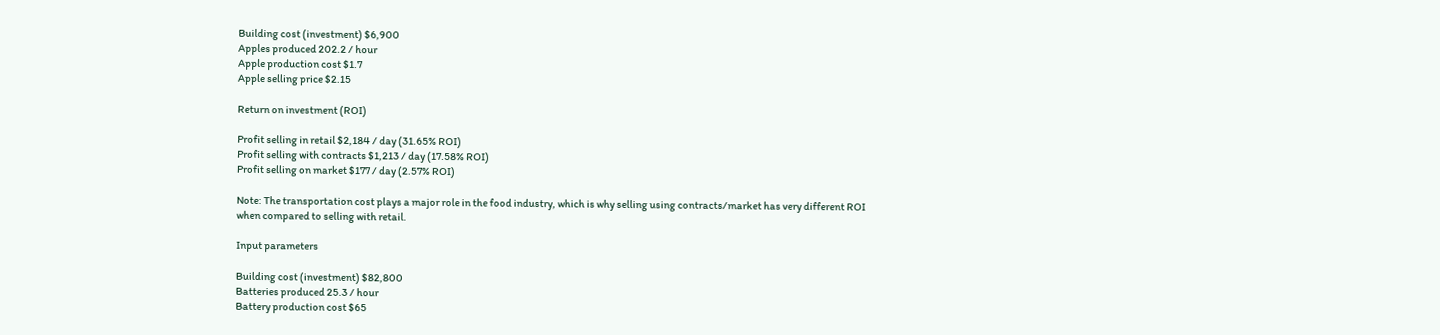Building cost (investment) $6,900
Apples produced 202.2 / hour
Apple production cost $1.7
Apple selling price $2.15

Return on investment (ROI)

Profit selling in retail $2,184 / day (31.65% ROI)
Profit selling with contracts $1,213 / day (17.58% ROI)
Profit selling on market $177 / day (2.57% ROI)

Note: The transportation cost plays a major role in the food industry, which is why selling using contracts/market has very different ROI when compared to selling with retail.

Input parameters

Building cost (investment) $82,800
Batteries produced 25.3 / hour
Battery production cost $65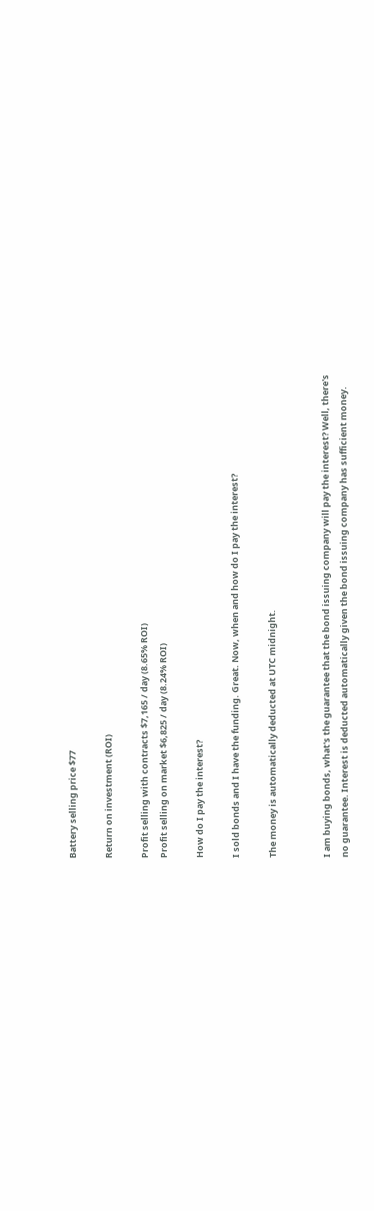Battery selling price $77

Return on investment (ROI)

Profit selling with contracts $7,165 / day (8.65% ROI)
Profit selling on market $6,825 / day (8.24% ROI)

How do I pay the interest?

I sold bonds and I have the funding. Great. Now, when and how do I pay the interest?

The money is automatically deducted at UTC midnight.


I am buying bonds, what's the guarantee that the bond issuing company will pay the interest? Well, there's no guarantee. Interest is deducted automatically given the bond issuing company has sufficient money.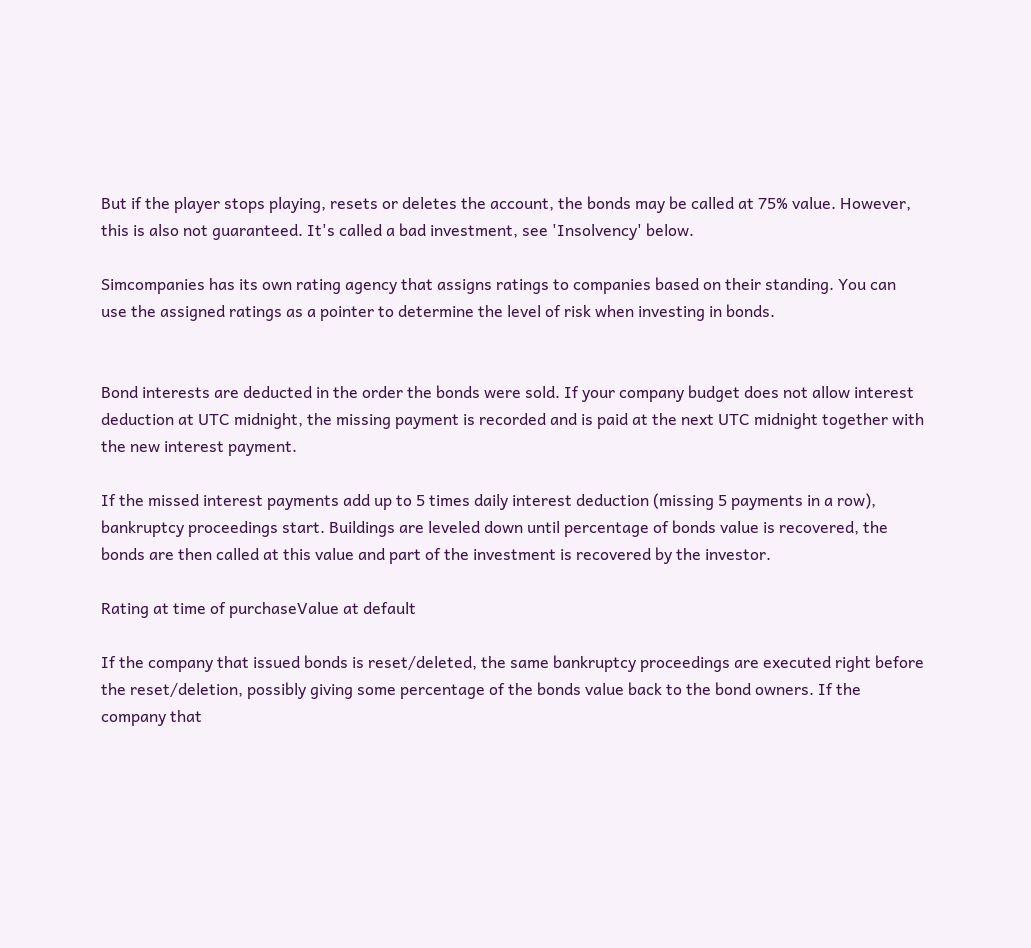But if the player stops playing, resets or deletes the account, the bonds may be called at 75% value. However, this is also not guaranteed. It's called a bad investment, see 'Insolvency' below.

Simcompanies has its own rating agency that assigns ratings to companies based on their standing. You can use the assigned ratings as a pointer to determine the level of risk when investing in bonds.


Bond interests are deducted in the order the bonds were sold. If your company budget does not allow interest deduction at UTC midnight, the missing payment is recorded and is paid at the next UTC midnight together with the new interest payment.

If the missed interest payments add up to 5 times daily interest deduction (missing 5 payments in a row), bankruptcy proceedings start. Buildings are leveled down until percentage of bonds value is recovered, the bonds are then called at this value and part of the investment is recovered by the investor.

Rating at time of purchaseValue at default

If the company that issued bonds is reset/deleted, the same bankruptcy proceedings are executed right before the reset/deletion, possibly giving some percentage of the bonds value back to the bond owners. If the company that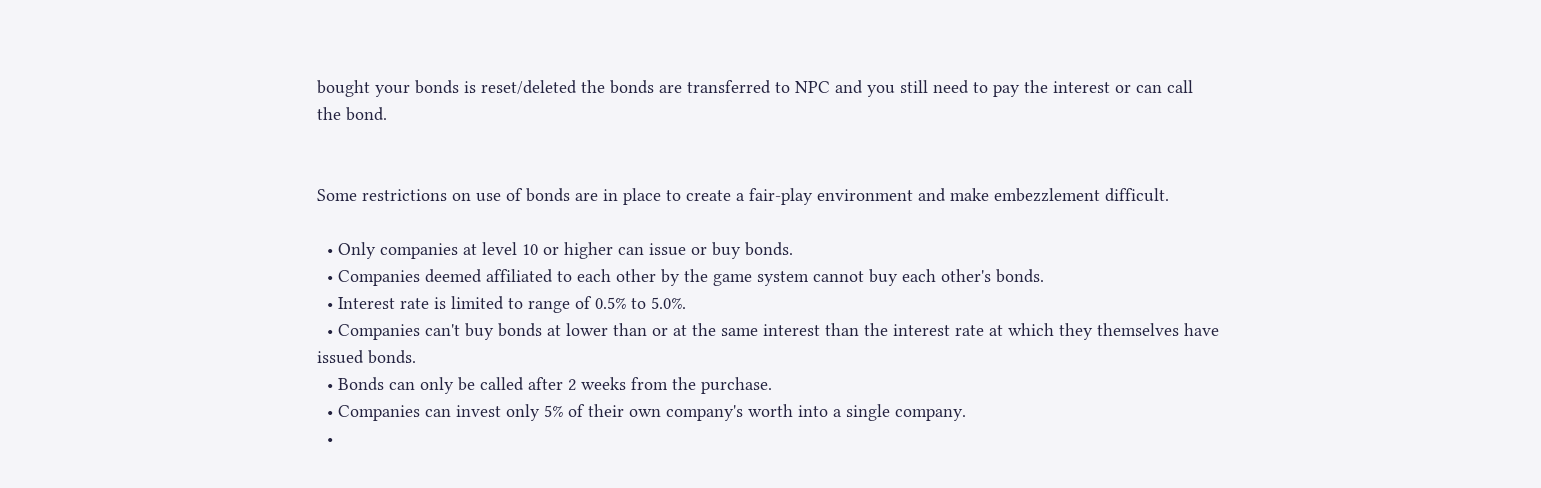bought your bonds is reset/deleted the bonds are transferred to NPC and you still need to pay the interest or can call the bond.


Some restrictions on use of bonds are in place to create a fair-play environment and make embezzlement difficult.

  • Only companies at level 10 or higher can issue or buy bonds.
  • Companies deemed affiliated to each other by the game system cannot buy each other's bonds.
  • Interest rate is limited to range of 0.5% to 5.0%.
  • Companies can't buy bonds at lower than or at the same interest than the interest rate at which they themselves have issued bonds.
  • Bonds can only be called after 2 weeks from the purchase.
  • Companies can invest only 5% of their own company's worth into a single company.
  •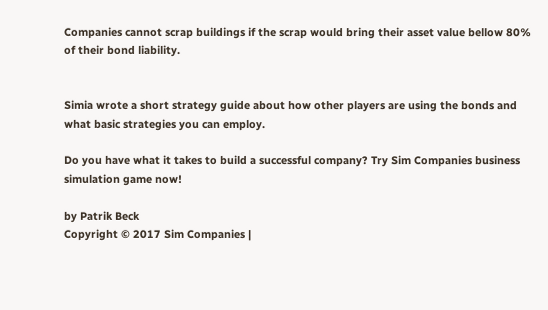Companies cannot scrap buildings if the scrap would bring their asset value bellow 80% of their bond liability.


Simia wrote a short strategy guide about how other players are using the bonds and what basic strategies you can employ.

Do you have what it takes to build a successful company? Try Sim Companies business simulation game now!

by Patrik Beck
Copyright © 2017 Sim Companies |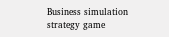Business simulation strategy game